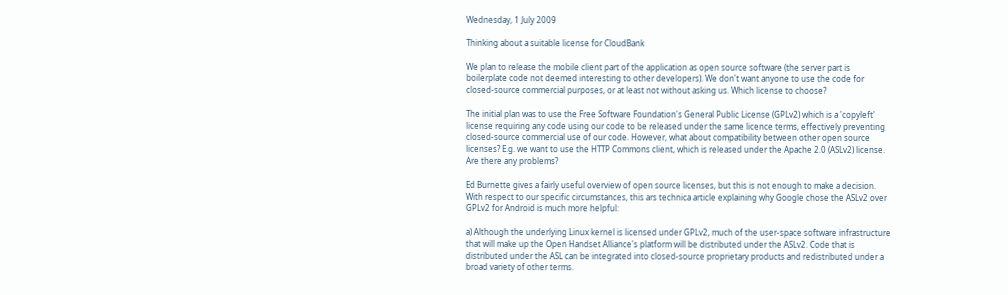Wednesday, 1 July 2009

Thinking about a suitable license for CloudBank

We plan to release the mobile client part of the application as open source software (the server part is boilerplate code not deemed interesting to other developers). We don't want anyone to use the code for closed-source commercial purposes, or at least not without asking us. Which license to choose?

The initial plan was to use the Free Software Foundation's General Public License (GPLv2) which is a 'copyleft' license requiring any code using our code to be released under the same licence terms, effectively preventing closed-source commercial use of our code. However, what about compatibility between other open source licenses? E.g. we want to use the HTTP Commons client, which is released under the Apache 2.0 (ASLv2) license. Are there any problems?

Ed Burnette gives a fairly useful overview of open source licenses, but this is not enough to make a decision. With respect to our specific circumstances, this ars technica article explaining why Google chose the ASLv2 over GPLv2 for Android is much more helpful:

a) Although the underlying Linux kernel is licensed under GPLv2, much of the user-space software infrastructure that will make up the Open Handset Alliance's platform will be distributed under the ASLv2. Code that is distributed under the ASL can be integrated into closed-source proprietary products and redistributed under a broad variety of other terms.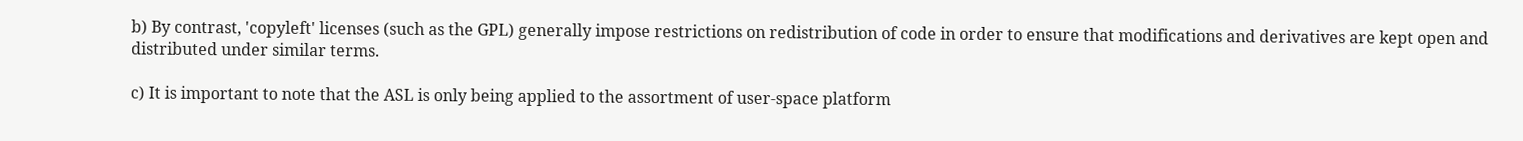b) By contrast, 'copyleft' licenses (such as the GPL) generally impose restrictions on redistribution of code in order to ensure that modifications and derivatives are kept open and distributed under similar terms.

c) It is important to note that the ASL is only being applied to the assortment of user-space platform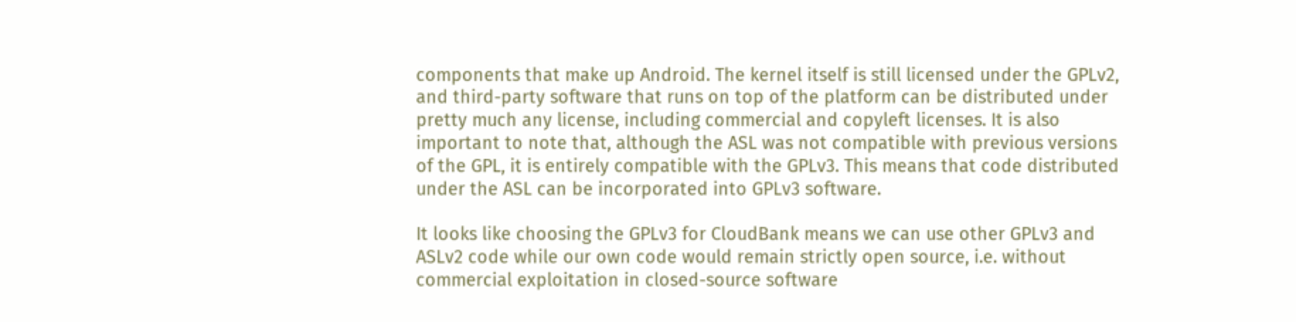components that make up Android. The kernel itself is still licensed under the GPLv2, and third-party software that runs on top of the platform can be distributed under pretty much any license, including commercial and copyleft licenses. It is also important to note that, although the ASL was not compatible with previous versions of the GPL, it is entirely compatible with the GPLv3. This means that code distributed under the ASL can be incorporated into GPLv3 software.

It looks like choosing the GPLv3 for CloudBank means we can use other GPLv3 and ASLv2 code while our own code would remain strictly open source, i.e. without commercial exploitation in closed-source software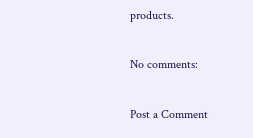products.

No comments:

Post a Comment